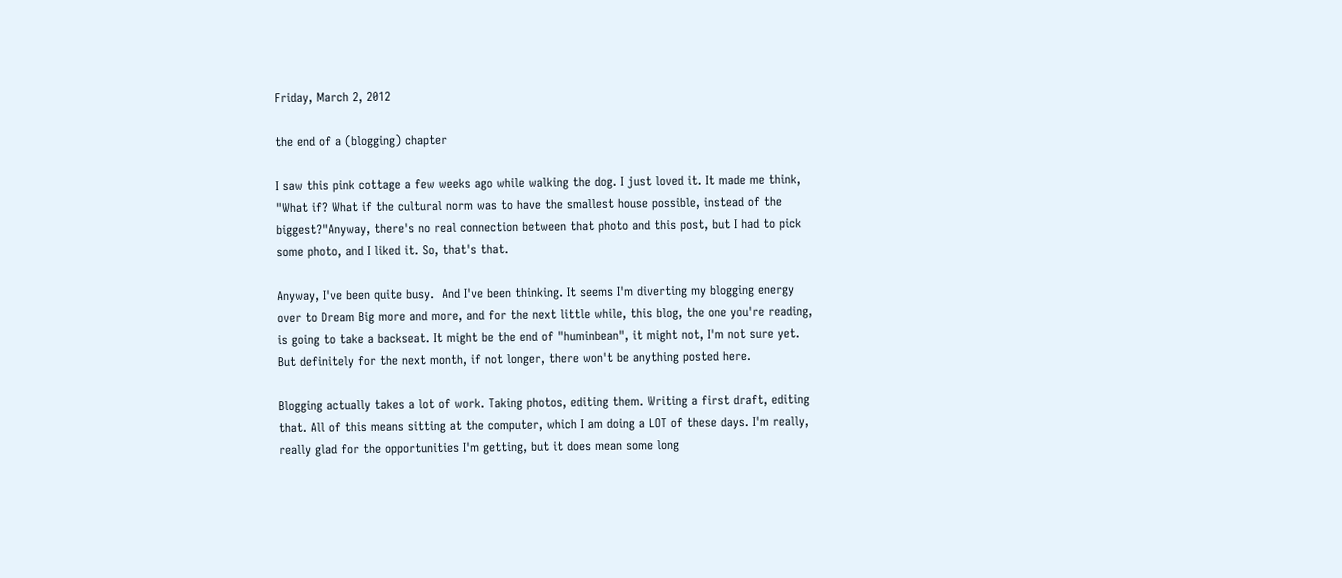Friday, March 2, 2012

the end of a (blogging) chapter

I saw this pink cottage a few weeks ago while walking the dog. I just loved it. It made me think, "What if? What if the cultural norm was to have the smallest house possible, instead of the biggest?"Anyway, there's no real connection between that photo and this post, but I had to pick some photo, and I liked it. So, that's that.

Anyway, I've been quite busy.  And I've been thinking. It seems I'm diverting my blogging energy over to Dream Big more and more, and for the next little while, this blog, the one you're reading, is going to take a backseat. It might be the end of "huminbean", it might not, I'm not sure yet. But definitely for the next month, if not longer, there won't be anything posted here.

Blogging actually takes a lot of work. Taking photos, editing them. Writing a first draft, editing that. All of this means sitting at the computer, which I am doing a LOT of these days. I'm really, really glad for the opportunities I'm getting, but it does mean some long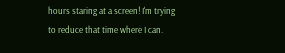hours staring at a screen! I'm trying to reduce that time where I can.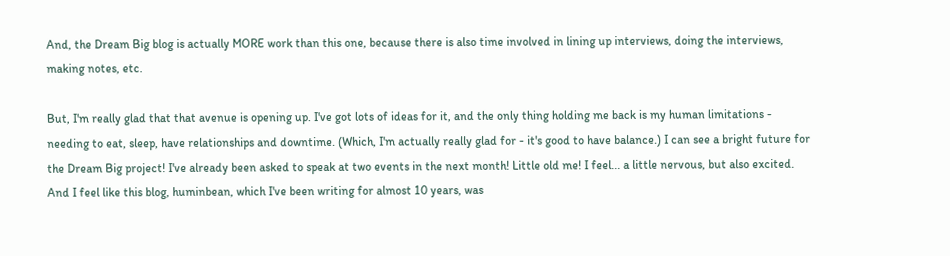And, the Dream Big blog is actually MORE work than this one, because there is also time involved in lining up interviews, doing the interviews, making notes, etc.

But, I'm really glad that that avenue is opening up. I've got lots of ideas for it, and the only thing holding me back is my human limitations - needing to eat, sleep, have relationships and downtime. (Which, I'm actually really glad for - it's good to have balance.) I can see a bright future for the Dream Big project! I've already been asked to speak at two events in the next month! Little old me! I feel... a little nervous, but also excited. And I feel like this blog, huminbean, which I've been writing for almost 10 years, was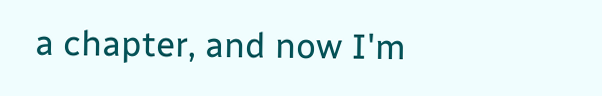a chapter, and now I'm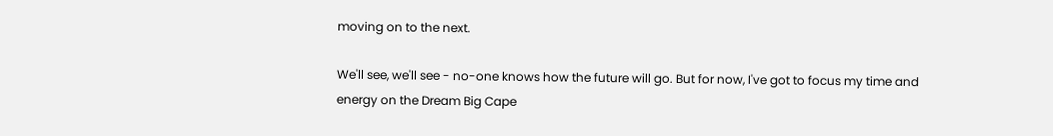moving on to the next.

We'll see, we'll see - no-one knows how the future will go. But for now, I've got to focus my time and energy on the Dream Big Cape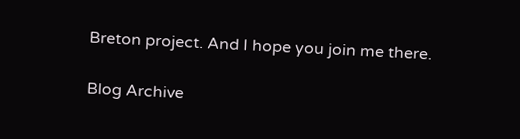Breton project. And I hope you join me there.

Blog Archive